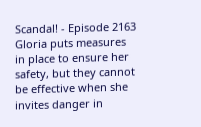Scandal! - Episode 2163
Gloria puts measures in place to ensure her safety, but they cannot be effective when she invites danger in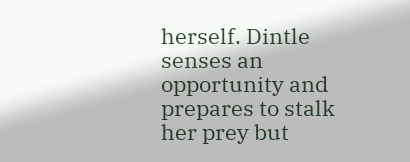herself. Dintle senses an opportunity and prepares to stalk her prey but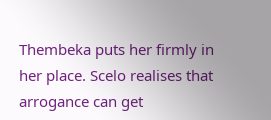Thembeka puts her firmly in her place. Scelo realises that arrogance can get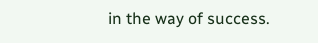in the way of success.